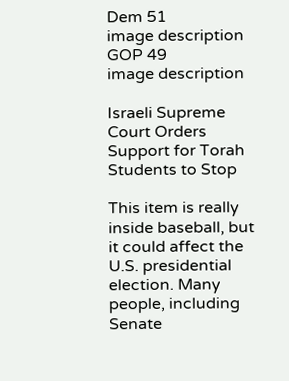Dem 51
image description
GOP 49
image description

Israeli Supreme Court Orders Support for Torah Students to Stop

This item is really inside baseball, but it could affect the U.S. presidential election. Many people, including Senate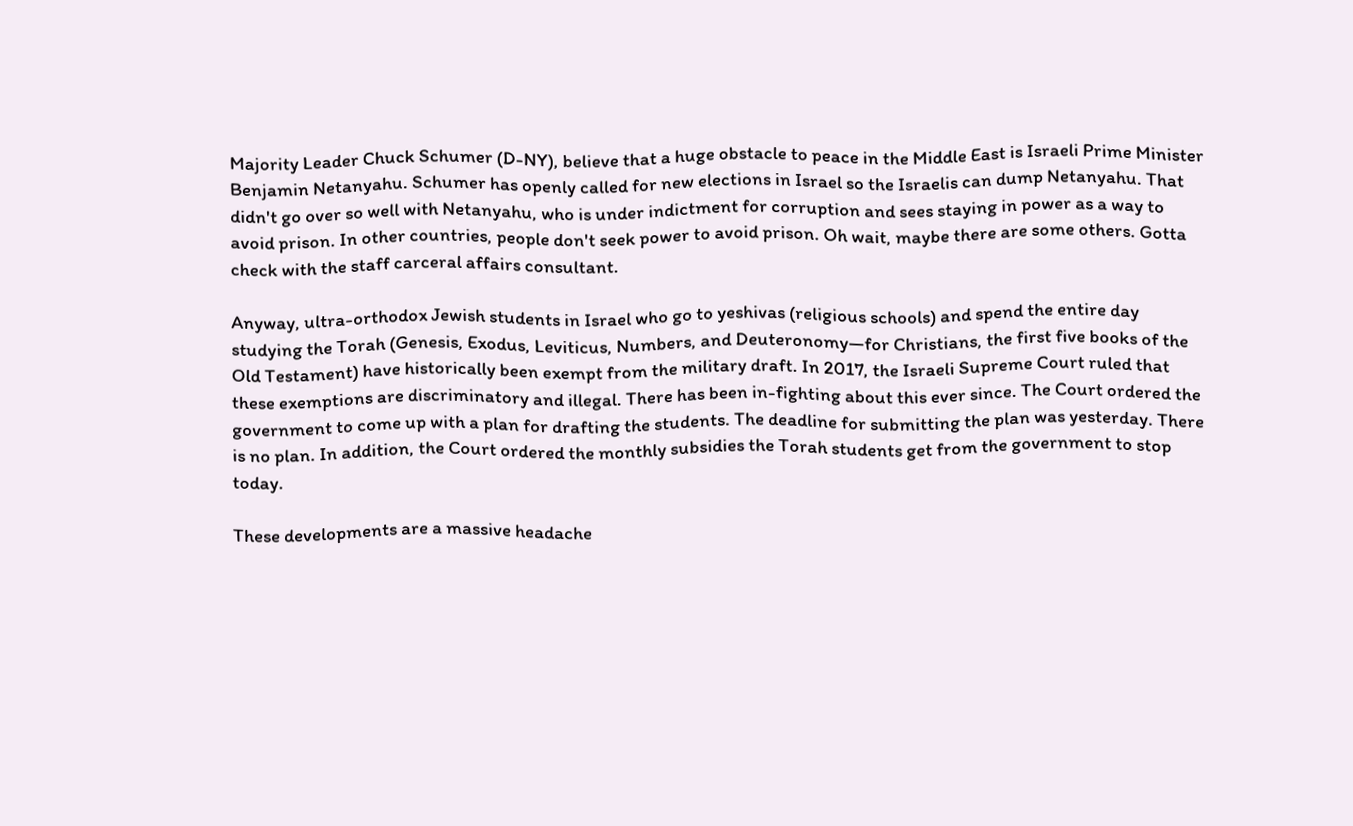Majority Leader Chuck Schumer (D-NY), believe that a huge obstacle to peace in the Middle East is Israeli Prime Minister Benjamin Netanyahu. Schumer has openly called for new elections in Israel so the Israelis can dump Netanyahu. That didn't go over so well with Netanyahu, who is under indictment for corruption and sees staying in power as a way to avoid prison. In other countries, people don't seek power to avoid prison. Oh wait, maybe there are some others. Gotta check with the staff carceral affairs consultant.

Anyway, ultra-orthodox Jewish students in Israel who go to yeshivas (religious schools) and spend the entire day studying the Torah (Genesis, Exodus, Leviticus, Numbers, and Deuteronomy—for Christians, the first five books of the Old Testament) have historically been exempt from the military draft. In 2017, the Israeli Supreme Court ruled that these exemptions are discriminatory and illegal. There has been in-fighting about this ever since. The Court ordered the government to come up with a plan for drafting the students. The deadline for submitting the plan was yesterday. There is no plan. In addition, the Court ordered the monthly subsidies the Torah students get from the government to stop today.

These developments are a massive headache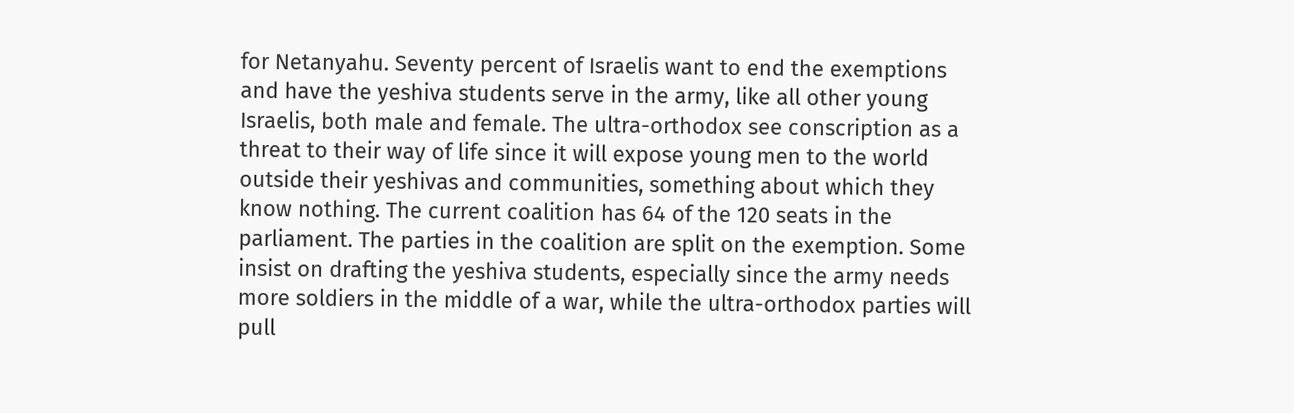for Netanyahu. Seventy percent of Israelis want to end the exemptions and have the yeshiva students serve in the army, like all other young Israelis, both male and female. The ultra-orthodox see conscription as a threat to their way of life since it will expose young men to the world outside their yeshivas and communities, something about which they know nothing. The current coalition has 64 of the 120 seats in the parliament. The parties in the coalition are split on the exemption. Some insist on drafting the yeshiva students, especially since the army needs more soldiers in the middle of a war, while the ultra-orthodox parties will pull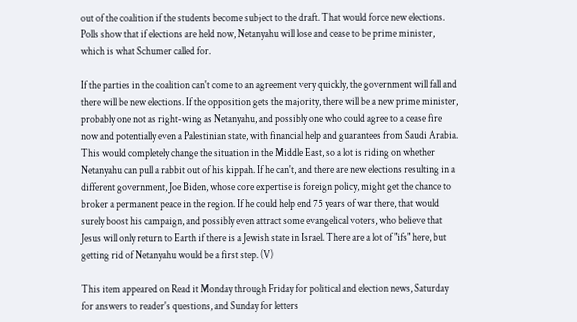out of the coalition if the students become subject to the draft. That would force new elections. Polls show that if elections are held now, Netanyahu will lose and cease to be prime minister, which is what Schumer called for.

If the parties in the coalition can't come to an agreement very quickly, the government will fall and there will be new elections. If the opposition gets the majority, there will be a new prime minister, probably one not as right-wing as Netanyahu, and possibly one who could agree to a cease fire now and potentially even a Palestinian state, with financial help and guarantees from Saudi Arabia. This would completely change the situation in the Middle East, so a lot is riding on whether Netanyahu can pull a rabbit out of his kippah. If he can't, and there are new elections resulting in a different government, Joe Biden, whose core expertise is foreign policy, might get the chance to broker a permanent peace in the region. If he could help end 75 years of war there, that would surely boost his campaign, and possibly even attract some evangelical voters, who believe that Jesus will only return to Earth if there is a Jewish state in Israel. There are a lot of "ifs" here, but getting rid of Netanyahu would be a first step. (V)

This item appeared on Read it Monday through Friday for political and election news, Saturday for answers to reader's questions, and Sunday for letters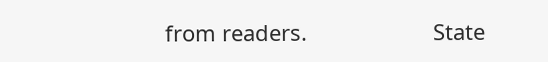from readers.                     State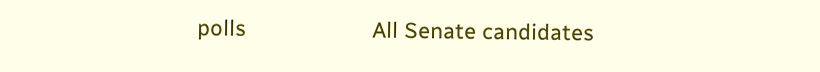polls                     All Senate candidates